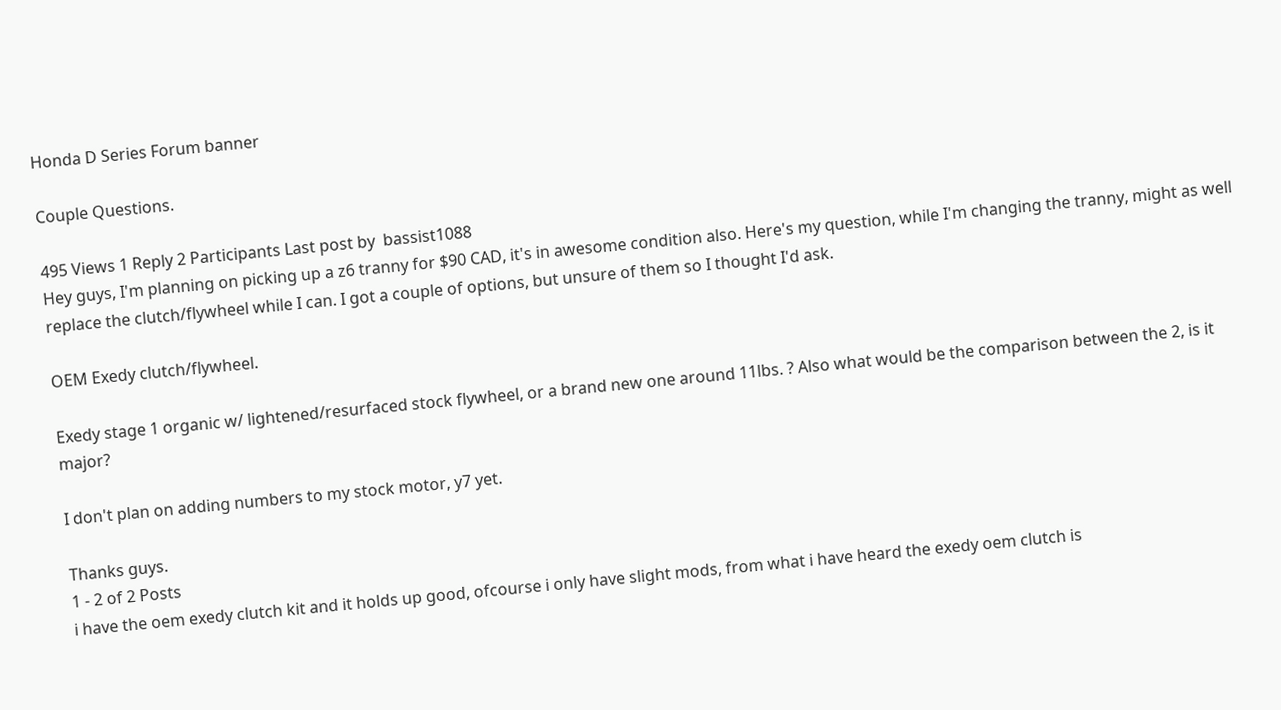Honda D Series Forum banner

Couple Questions.

495 Views 1 Reply 2 Participants Last post by  bassist1088
Hey guys, I'm planning on picking up a z6 tranny for $90 CAD, it's in awesome condition also. Here's my question, while I'm changing the tranny, might as well replace the clutch/flywheel while I can. I got a couple of options, but unsure of them so I thought I'd ask.

OEM Exedy clutch/flywheel.

Exedy stage 1 organic w/ lightened/resurfaced stock flywheel, or a brand new one around 11lbs. ? Also what would be the comparison between the 2, is it major?

I don't plan on adding numbers to my stock motor, y7 yet.

Thanks guys.
1 - 2 of 2 Posts
i have the oem exedy clutch kit and it holds up good, ofcourse i only have slight mods, from what i have heard the exedy oem clutch is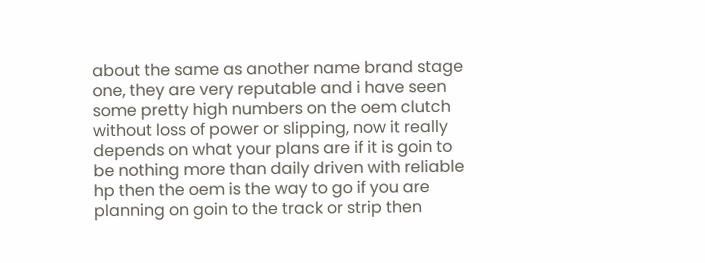about the same as another name brand stage one, they are very reputable and i have seen some pretty high numbers on the oem clutch without loss of power or slipping, now it really depends on what your plans are if it is goin to be nothing more than daily driven with reliable hp then the oem is the way to go if you are planning on goin to the track or strip then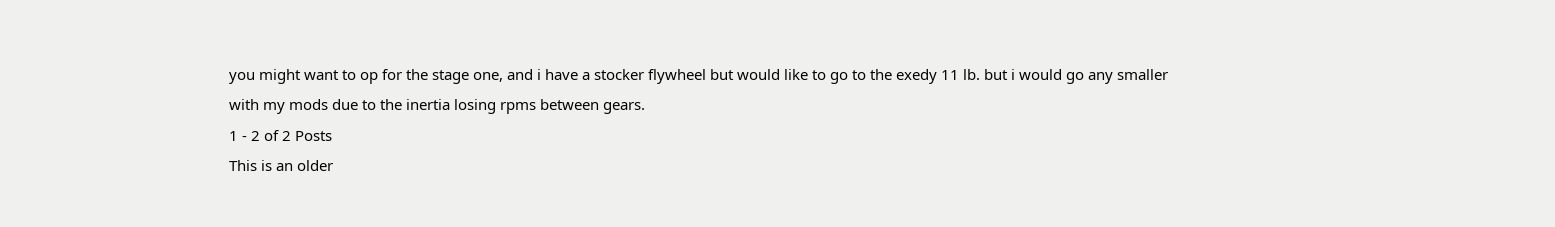you might want to op for the stage one, and i have a stocker flywheel but would like to go to the exedy 11 lb. but i would go any smaller with my mods due to the inertia losing rpms between gears.
1 - 2 of 2 Posts
This is an older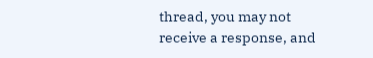thread, you may not receive a response, and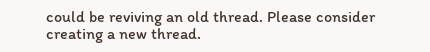could be reviving an old thread. Please consider creating a new thread.